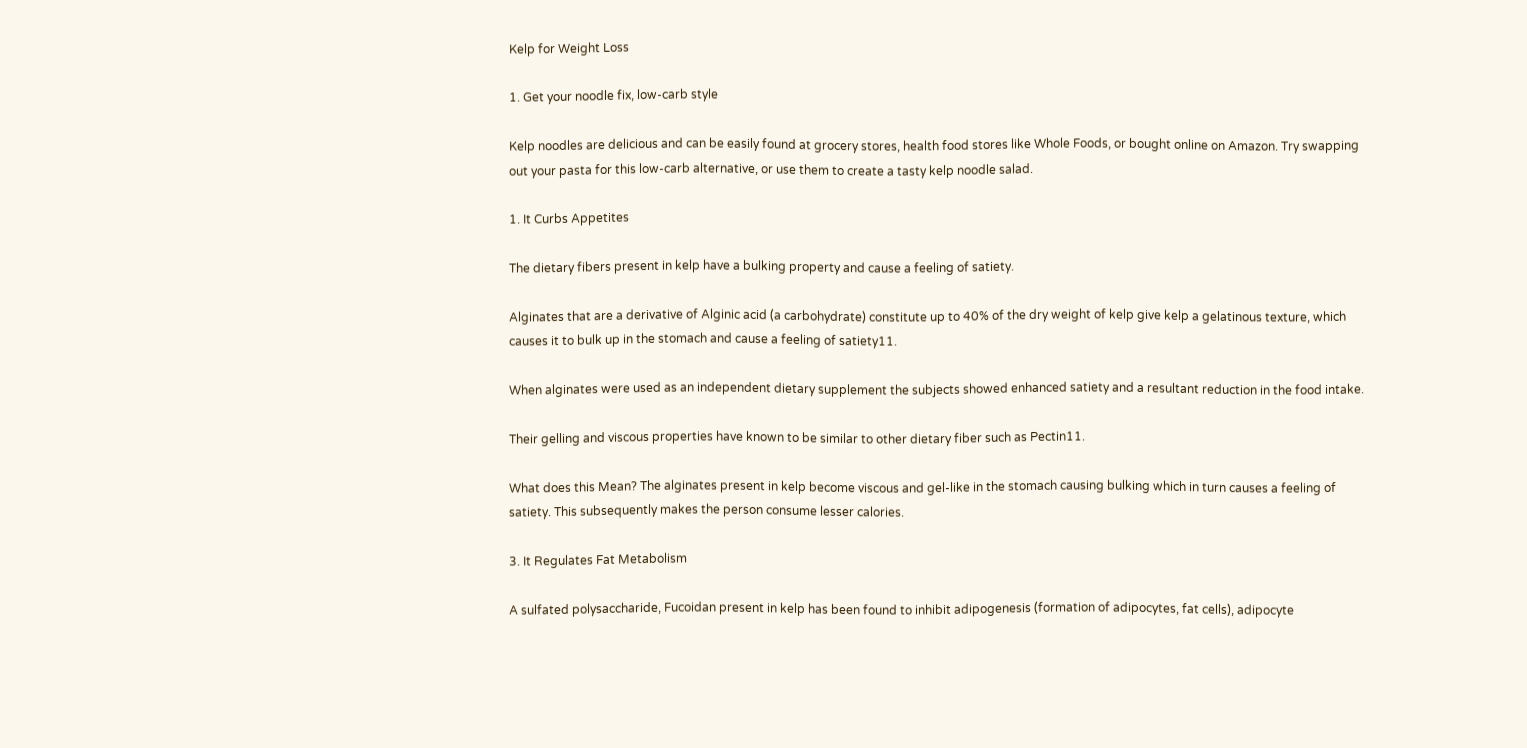Kelp for Weight Loss

1. Get your noodle fix, low-carb style

Kelp noodles are delicious and can be easily found at grocery stores, health food stores like Whole Foods, or bought online on Amazon. Try swapping out your pasta for this low-carb alternative, or use them to create a tasty kelp noodle salad.

1. It Curbs Appetites

The dietary fibers present in kelp have a bulking property and cause a feeling of satiety.

Alginates that are a derivative of Alginic acid (a carbohydrate) constitute up to 40% of the dry weight of kelp give kelp a gelatinous texture, which causes it to bulk up in the stomach and cause a feeling of satiety11.

When alginates were used as an independent dietary supplement the subjects showed enhanced satiety and a resultant reduction in the food intake.

Their gelling and viscous properties have known to be similar to other dietary fiber such as Pectin11.

What does this Mean? The alginates present in kelp become viscous and gel-like in the stomach causing bulking which in turn causes a feeling of satiety. This subsequently makes the person consume lesser calories.

3. It Regulates Fat Metabolism

A sulfated polysaccharide, Fucoidan present in kelp has been found to inhibit adipogenesis (formation of adipocytes, fat cells), adipocyte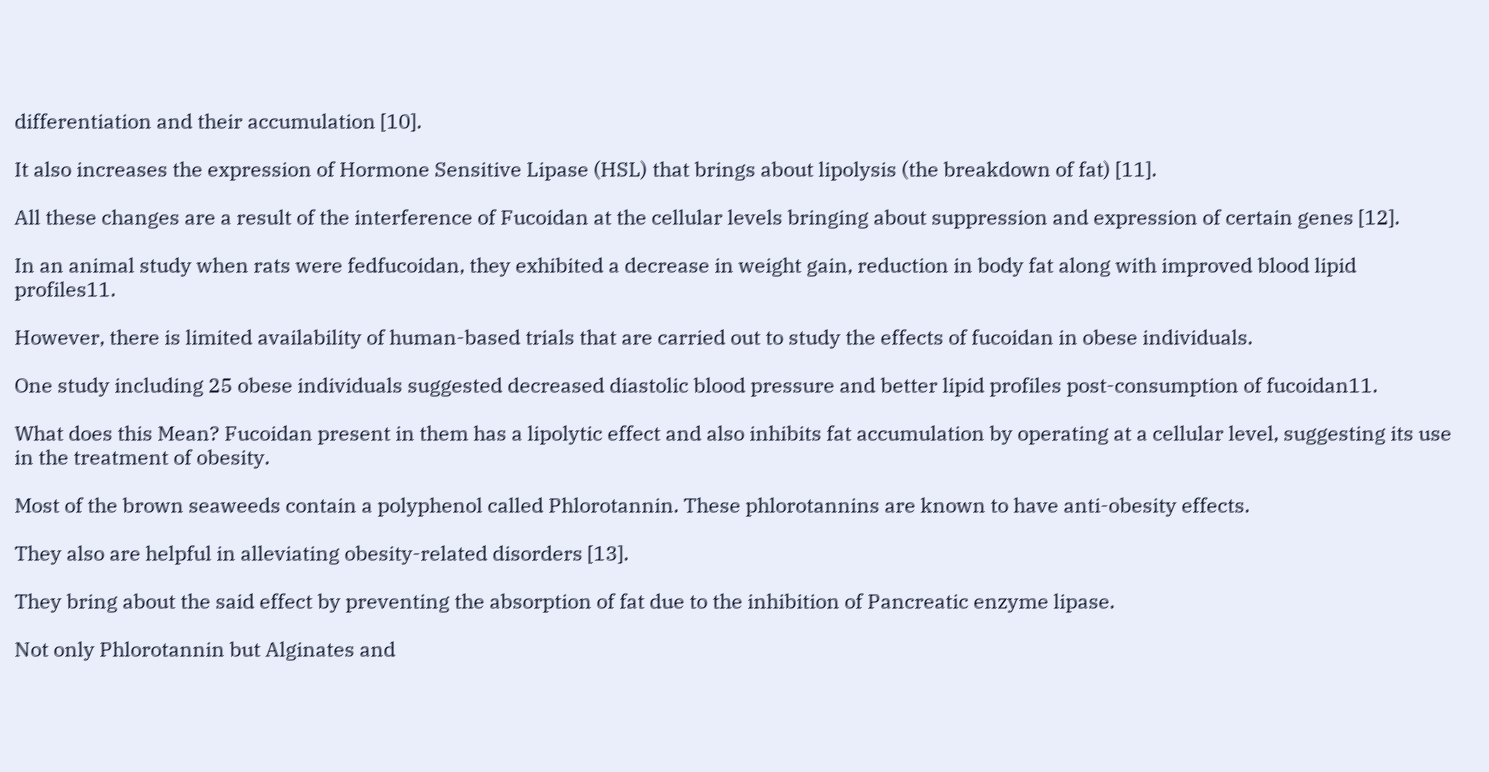differentiation and their accumulation [10].

It also increases the expression of Hormone Sensitive Lipase (HSL) that brings about lipolysis (the breakdown of fat) [11].

All these changes are a result of the interference of Fucoidan at the cellular levels bringing about suppression and expression of certain genes [12].

In an animal study when rats were fedfucoidan, they exhibited a decrease in weight gain, reduction in body fat along with improved blood lipid profiles11.

However, there is limited availability of human-based trials that are carried out to study the effects of fucoidan in obese individuals.

One study including 25 obese individuals suggested decreased diastolic blood pressure and better lipid profiles post-consumption of fucoidan11.

What does this Mean? Fucoidan present in them has a lipolytic effect and also inhibits fat accumulation by operating at a cellular level, suggesting its use in the treatment of obesity.

Most of the brown seaweeds contain a polyphenol called Phlorotannin. These phlorotannins are known to have anti-obesity effects.

They also are helpful in alleviating obesity-related disorders [13].

They bring about the said effect by preventing the absorption of fat due to the inhibition of Pancreatic enzyme lipase.

Not only Phlorotannin but Alginates and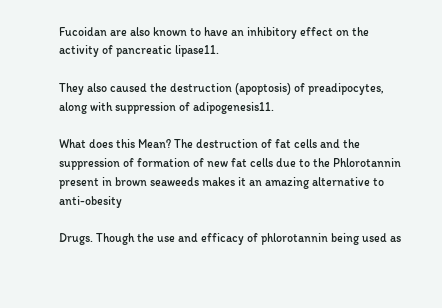Fucoidan are also known to have an inhibitory effect on the activity of pancreatic lipase11.

They also caused the destruction (apoptosis) of preadipocytes, along with suppression of adipogenesis11.

What does this Mean? The destruction of fat cells and the suppression of formation of new fat cells due to the Phlorotannin present in brown seaweeds makes it an amazing alternative to anti-obesity

Drugs. Though the use and efficacy of phlorotannin being used as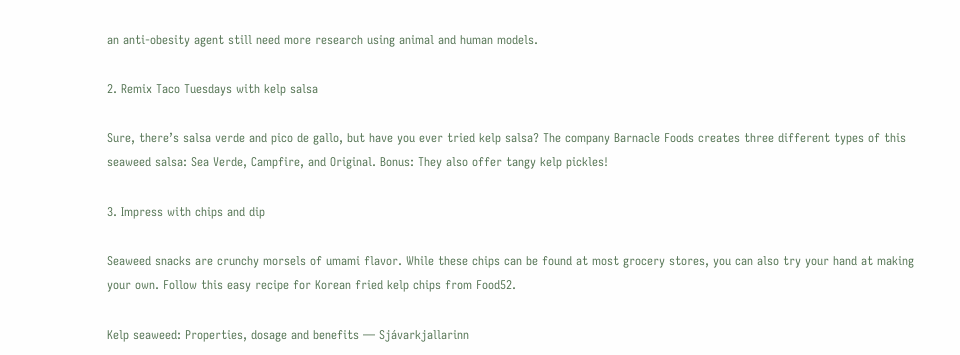an anti-obesity agent still need more research using animal and human models.

2. Remix Taco Tuesdays with kelp salsa

Sure, there’s salsa verde and pico de gallo, but have you ever tried kelp salsa? The company Barnacle Foods creates three different types of this seaweed salsa: Sea Verde, Campfire, and Original. Bonus: They also offer tangy kelp pickles!

3. Impress with chips and dip

Seaweed snacks are crunchy morsels of umami flavor. While these chips can be found at most grocery stores, you can also try your hand at making your own. Follow this easy recipe for Korean fried kelp chips from Food52.

Kelp seaweed: Properties, dosage and benefits — Sjávarkjallarinn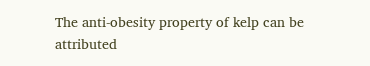The anti-obesity property of kelp can be attributed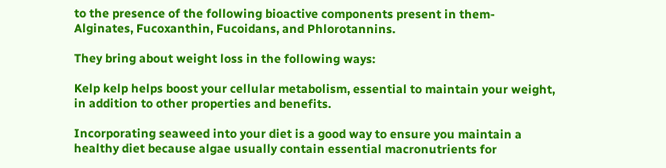to the presence of the following bioactive components present in them- Alginates, Fucoxanthin, Fucoidans, and Phlorotannins.

They bring about weight loss in the following ways:

Kelp kelp helps boost your cellular metabolism, essential to maintain your weight, in addition to other properties and benefits.

Incorporating seaweed into your diet is a good way to ensure you maintain a healthy diet because algae usually contain essential macronutrients for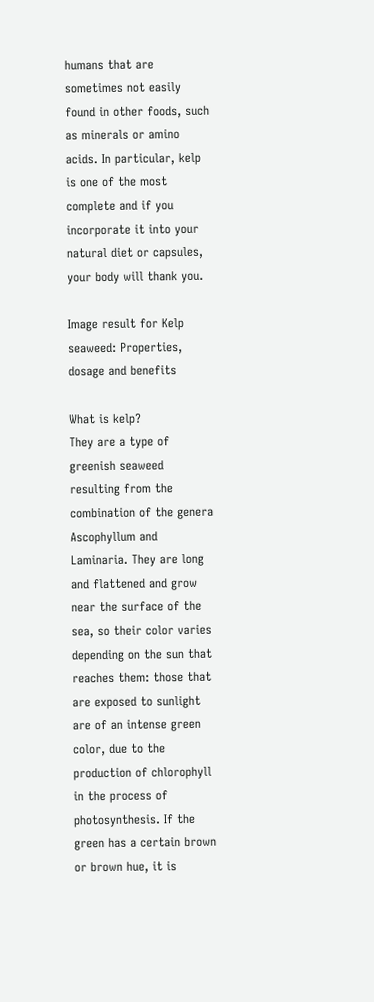humans that are sometimes not easily found in other foods, such as minerals or amino acids. In particular, kelp is one of the most complete and if you incorporate it into your natural diet or capsules, your body will thank you.

Image result for Kelp seaweed: Properties, dosage and benefits

What is kelp?
They are a type of greenish seaweed resulting from the combination of the genera Ascophyllum and Laminaria. They are long and flattened and grow near the surface of the sea, so their color varies depending on the sun that reaches them: those that are exposed to sunlight are of an intense green color, due to the production of chlorophyll in the process of photosynthesis. If the green has a certain brown or brown hue, it is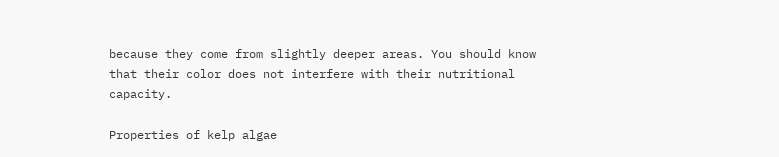because they come from slightly deeper areas. You should know that their color does not interfere with their nutritional capacity.

Properties of kelp algae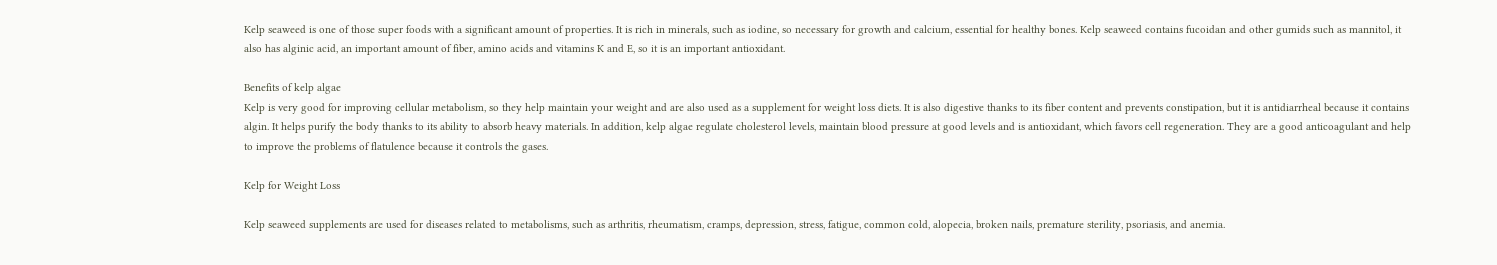Kelp seaweed is one of those super foods with a significant amount of properties. It is rich in minerals, such as iodine, so necessary for growth and calcium, essential for healthy bones. Kelp seaweed contains fucoidan and other gumids such as mannitol, it also has alginic acid, an important amount of fiber, amino acids and vitamins K and E, so it is an important antioxidant.

Benefits of kelp algae
Kelp is very good for improving cellular metabolism, so they help maintain your weight and are also used as a supplement for weight loss diets. It is also digestive thanks to its fiber content and prevents constipation, but it is antidiarrheal because it contains algin. It helps purify the body thanks to its ability to absorb heavy materials. In addition, kelp algae regulate cholesterol levels, maintain blood pressure at good levels and is antioxidant, which favors cell regeneration. They are a good anticoagulant and help to improve the problems of flatulence because it controls the gases.

Kelp for Weight Loss

Kelp seaweed supplements are used for diseases related to metabolisms, such as arthritis, rheumatism, cramps, depression, stress, fatigue, common cold, alopecia, broken nails, premature sterility, psoriasis, and anemia.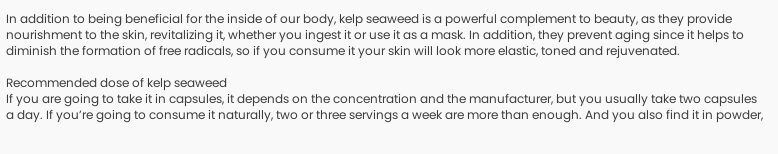In addition to being beneficial for the inside of our body, kelp seaweed is a powerful complement to beauty, as they provide nourishment to the skin, revitalizing it, whether you ingest it or use it as a mask. In addition, they prevent aging since it helps to diminish the formation of free radicals, so if you consume it your skin will look more elastic, toned and rejuvenated.

Recommended dose of kelp seaweed
If you are going to take it in capsules, it depends on the concentration and the manufacturer, but you usually take two capsules a day. If you’re going to consume it naturally, two or three servings a week are more than enough. And you also find it in powder,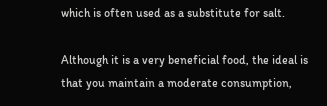which is often used as a substitute for salt.

Although it is a very beneficial food, the ideal is that you maintain a moderate consumption,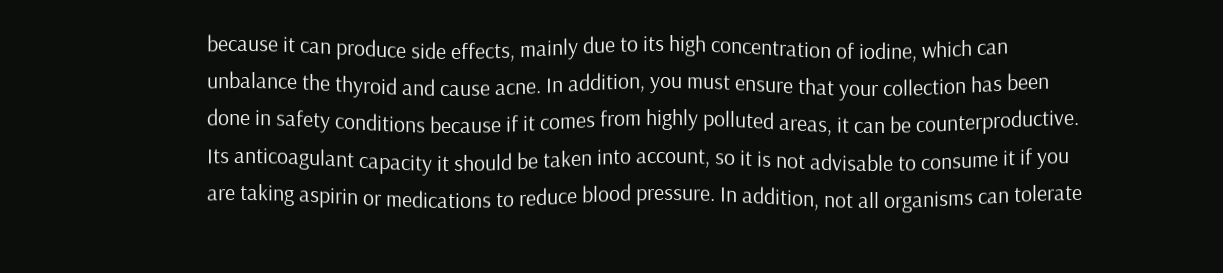because it can produce side effects, mainly due to its high concentration of iodine, which can unbalance the thyroid and cause acne. In addition, you must ensure that your collection has been done in safety conditions because if it comes from highly polluted areas, it can be counterproductive. Its anticoagulant capacity it should be taken into account, so it is not advisable to consume it if you are taking aspirin or medications to reduce blood pressure. In addition, not all organisms can tolerate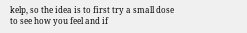kelp, so the idea is to first try a small dose to see how you feel and if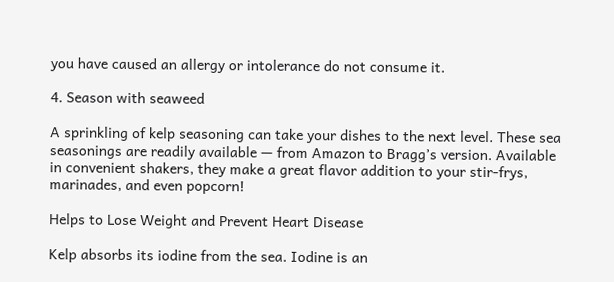you have caused an allergy or intolerance do not consume it.

4. Season with seaweed

A sprinkling of kelp seasoning can take your dishes to the next level. These sea seasonings are readily available — from Amazon to Bragg’s version. Available in convenient shakers, they make a great flavor addition to your stir-frys, marinades, and even popcorn!

Helps to Lose Weight and Prevent Heart Disease

Kelp absorbs its iodine from the sea. Iodine is an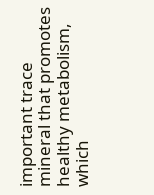important trace mineral that promotes healthy metabolism, which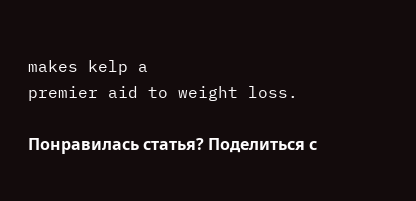makes kelp a
premier aid to weight loss.

Понравилась статья? Поделиться с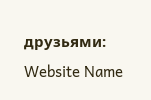друзьями:
Website Name